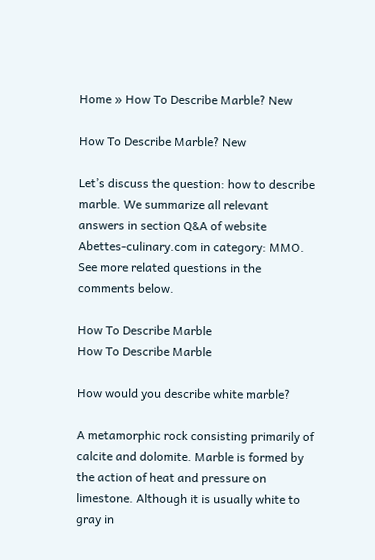Home » How To Describe Marble? New

How To Describe Marble? New

Let’s discuss the question: how to describe marble. We summarize all relevant answers in section Q&A of website Abettes-culinary.com in category: MMO. See more related questions in the comments below.

How To Describe Marble
How To Describe Marble

How would you describe white marble?

A metamorphic rock consisting primarily of calcite and dolomite. Marble is formed by the action of heat and pressure on limestone. Although it is usually white to gray in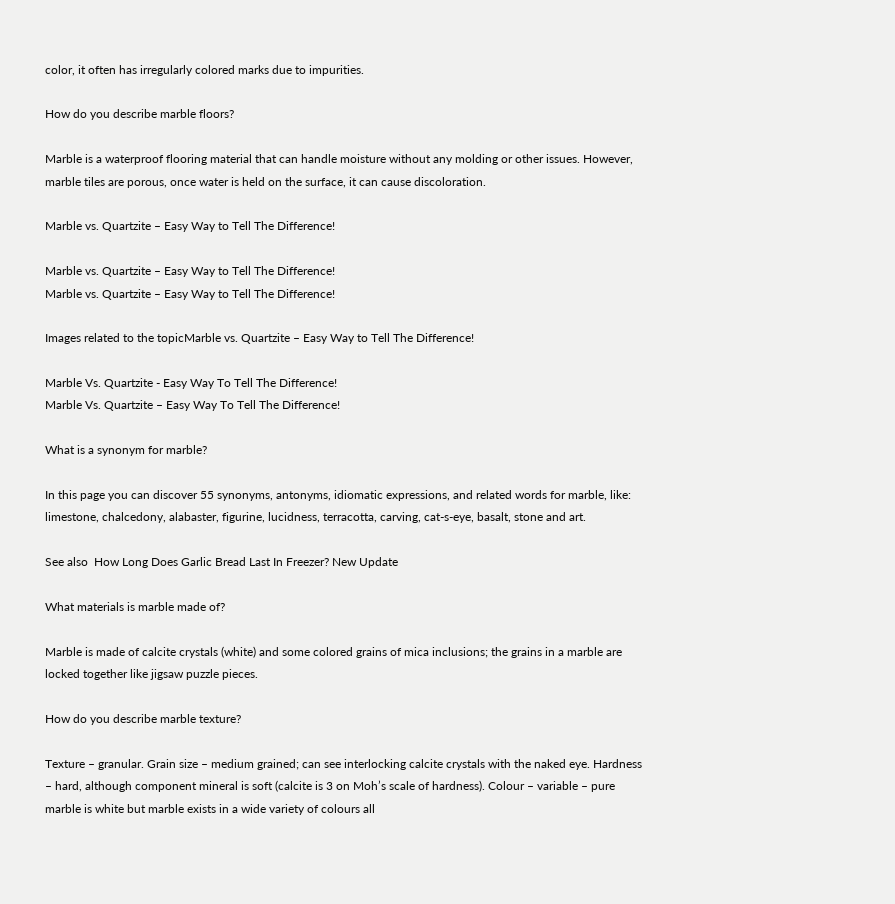color, it often has irregularly colored marks due to impurities.

How do you describe marble floors?

Marble is a waterproof flooring material that can handle moisture without any molding or other issues. However, marble tiles are porous, once water is held on the surface, it can cause discoloration.

Marble vs. Quartzite – Easy Way to Tell The Difference!

Marble vs. Quartzite – Easy Way to Tell The Difference!
Marble vs. Quartzite – Easy Way to Tell The Difference!

Images related to the topicMarble vs. Quartzite – Easy Way to Tell The Difference!

Marble Vs. Quartzite - Easy Way To Tell The Difference!
Marble Vs. Quartzite – Easy Way To Tell The Difference!

What is a synonym for marble?

In this page you can discover 55 synonyms, antonyms, idiomatic expressions, and related words for marble, like: limestone, chalcedony, alabaster, figurine, lucidness, terracotta, carving, cat-s-eye, basalt, stone and art.

See also  How Long Does Garlic Bread Last In Freezer? New Update

What materials is marble made of?

Marble is made of calcite crystals (white) and some colored grains of mica inclusions; the grains in a marble are locked together like jigsaw puzzle pieces.

How do you describe marble texture?

Texture – granular. Grain size – medium grained; can see interlocking calcite crystals with the naked eye. Hardness – hard, although component mineral is soft (calcite is 3 on Moh’s scale of hardness). Colour – variable – pure marble is white but marble exists in a wide variety of colours all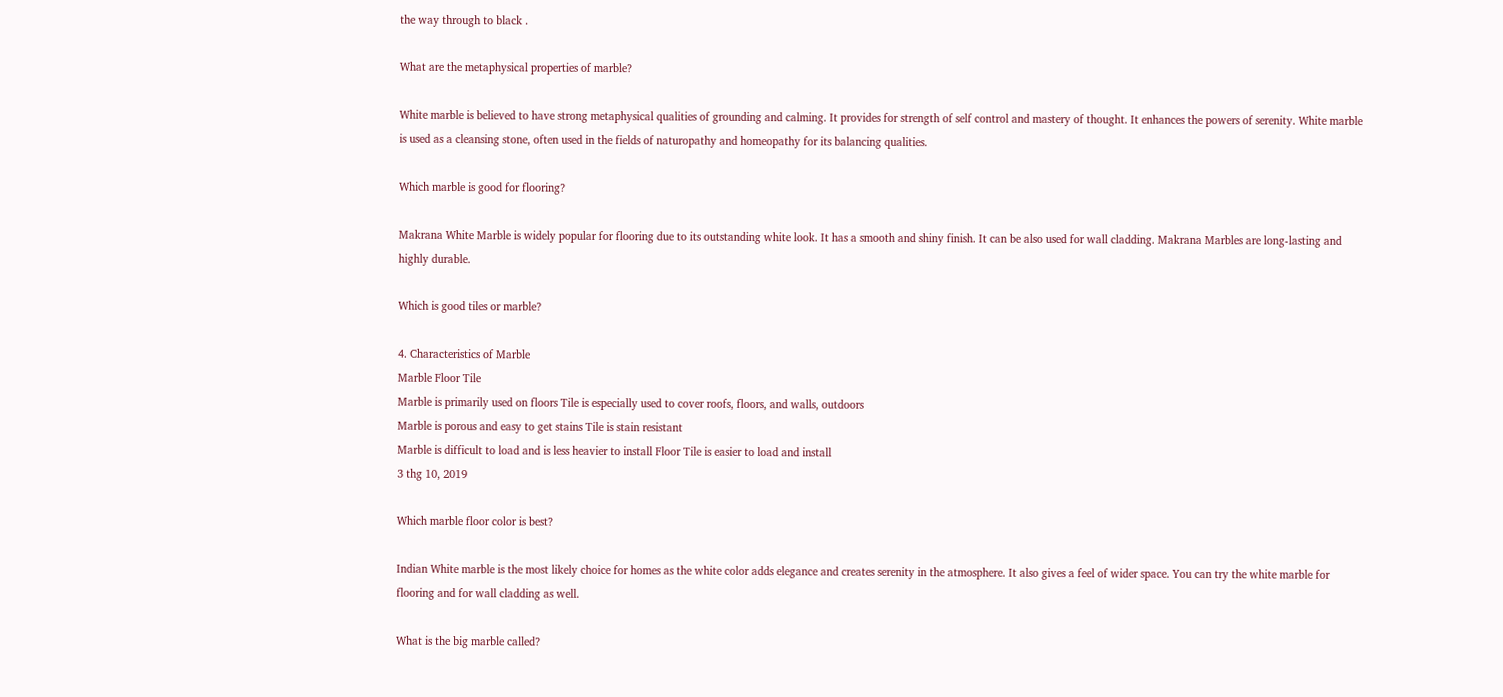the way through to black .

What are the metaphysical properties of marble?

White marble is believed to have strong metaphysical qualities of grounding and calming. It provides for strength of self control and mastery of thought. It enhances the powers of serenity. White marble is used as a cleansing stone, often used in the fields of naturopathy and homeopathy for its balancing qualities.

Which marble is good for flooring?

Makrana White Marble is widely popular for flooring due to its outstanding white look. It has a smooth and shiny finish. It can be also used for wall cladding. Makrana Marbles are long-lasting and highly durable.

Which is good tiles or marble?

4. Characteristics of Marble
Marble Floor Tile
Marble is primarily used on floors Tile is especially used to cover roofs, floors, and walls, outdoors
Marble is porous and easy to get stains Tile is stain resistant
Marble is difficult to load and is less heavier to install Floor Tile is easier to load and install
3 thg 10, 2019

Which marble floor color is best?

Indian White marble is the most likely choice for homes as the white color adds elegance and creates serenity in the atmosphere. It also gives a feel of wider space. You can try the white marble for flooring and for wall cladding as well.

What is the big marble called?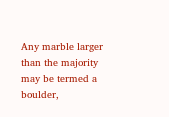Any marble larger than the majority may be termed a boulder,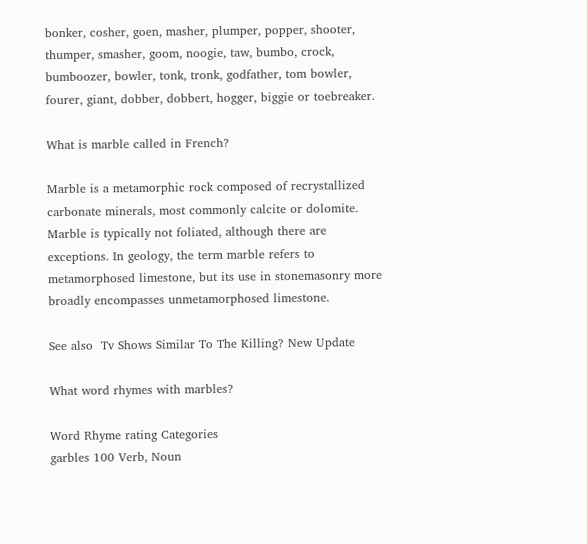bonker, cosher, goen, masher, plumper, popper, shooter, thumper, smasher, goom, noogie, taw, bumbo, crock, bumboozer, bowler, tonk, tronk, godfather, tom bowler, fourer, giant, dobber, dobbert, hogger, biggie or toebreaker.

What is marble called in French?

Marble is a metamorphic rock composed of recrystallized carbonate minerals, most commonly calcite or dolomite. Marble is typically not foliated, although there are exceptions. In geology, the term marble refers to metamorphosed limestone, but its use in stonemasonry more broadly encompasses unmetamorphosed limestone.

See also  Tv Shows Similar To The Killing? New Update

What word rhymes with marbles?

Word Rhyme rating Categories
garbles 100 Verb, Noun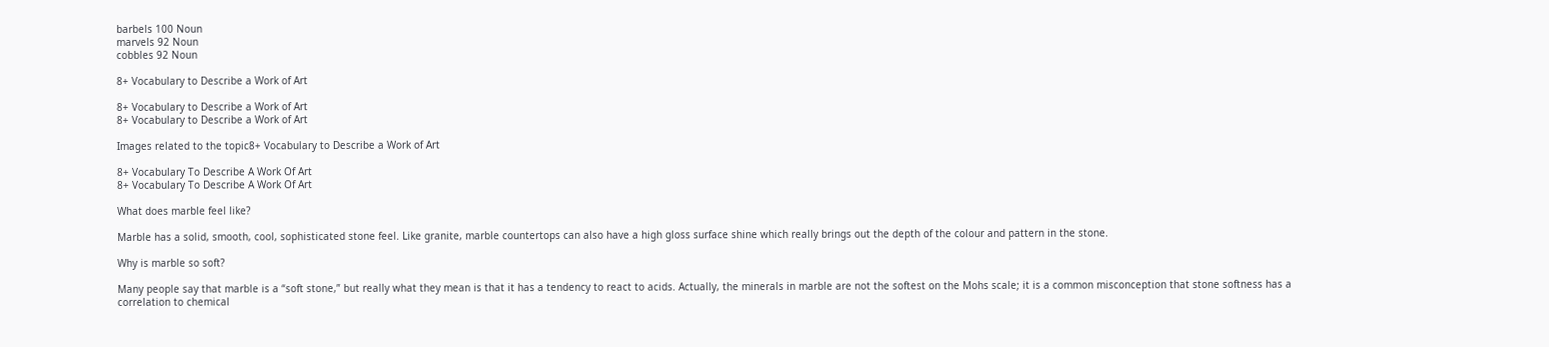barbels 100 Noun
marvels 92 Noun
cobbles 92 Noun

8+ Vocabulary to Describe a Work of Art

8+ Vocabulary to Describe a Work of Art
8+ Vocabulary to Describe a Work of Art

Images related to the topic8+ Vocabulary to Describe a Work of Art

8+ Vocabulary To Describe A Work Of Art
8+ Vocabulary To Describe A Work Of Art

What does marble feel like?

Marble has a solid, smooth, cool, sophisticated stone feel. Like granite, marble countertops can also have a high gloss surface shine which really brings out the depth of the colour and pattern in the stone.

Why is marble so soft?

Many people say that marble is a “soft stone,” but really what they mean is that it has a tendency to react to acids. Actually, the minerals in marble are not the softest on the Mohs scale; it is a common misconception that stone softness has a correlation to chemical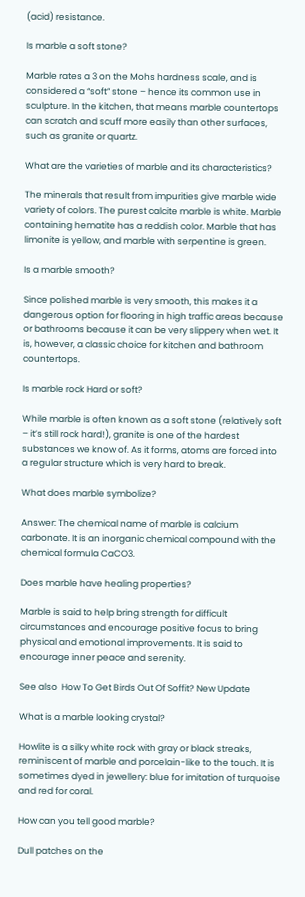(acid) resistance.

Is marble a soft stone?

Marble rates a 3 on the Mohs hardness scale, and is considered a “soft” stone – hence its common use in sculpture. In the kitchen, that means marble countertops can scratch and scuff more easily than other surfaces, such as granite or quartz.

What are the varieties of marble and its characteristics?

The minerals that result from impurities give marble wide variety of colors. The purest calcite marble is white. Marble containing hematite has a reddish color. Marble that has limonite is yellow, and marble with serpentine is green.

Is a marble smooth?

Since polished marble is very smooth, this makes it a dangerous option for flooring in high traffic areas because or bathrooms because it can be very slippery when wet. It is, however, a classic choice for kitchen and bathroom countertops.

Is marble rock Hard or soft?

While marble is often known as a soft stone (relatively soft – it’s still rock hard!), granite is one of the hardest substances we know of. As it forms, atoms are forced into a regular structure which is very hard to break.

What does marble symbolize?

Answer: The chemical name of marble is calcium carbonate. It is an inorganic chemical compound with the chemical formula CaCO3.

Does marble have healing properties?

Marble is said to help bring strength for difficult circumstances and encourage positive focus to bring physical and emotional improvements. It is said to encourage inner peace and serenity.

See also  How To Get Birds Out Of Soffit? New Update

What is a marble looking crystal?

Howlite is a silky white rock with gray or black streaks, reminiscent of marble and porcelain-like to the touch. It is sometimes dyed in jewellery: blue for imitation of turquoise and red for coral.

How can you tell good marble?

Dull patches on the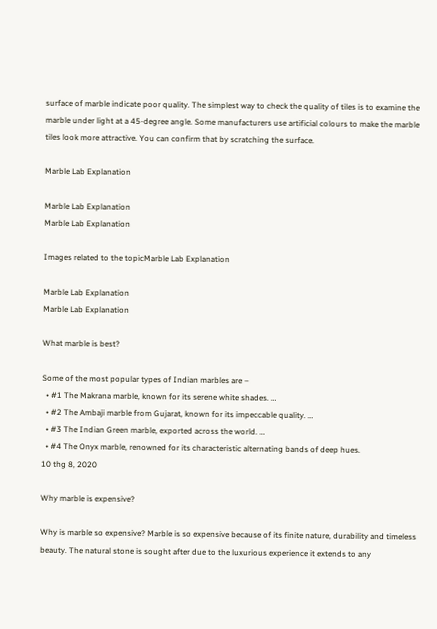surface of marble indicate poor quality. The simplest way to check the quality of tiles is to examine the marble under light at a 45-degree angle. Some manufacturers use artificial colours to make the marble tiles look more attractive. You can confirm that by scratching the surface.

Marble Lab Explanation

Marble Lab Explanation
Marble Lab Explanation

Images related to the topicMarble Lab Explanation

Marble Lab Explanation
Marble Lab Explanation

What marble is best?

Some of the most popular types of Indian marbles are –
  • #1 The Makrana marble, known for its serene white shades. …
  • #2 The Ambaji marble from Gujarat, known for its impeccable quality. …
  • #3 The Indian Green marble, exported across the world. …
  • #4 The Onyx marble, renowned for its characteristic alternating bands of deep hues.
10 thg 8, 2020

Why marble is expensive?

Why is marble so expensive? Marble is so expensive because of its finite nature, durability and timeless beauty. The natural stone is sought after due to the luxurious experience it extends to any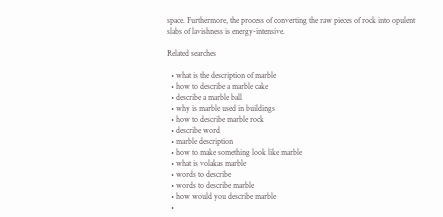space. Furthermore, the process of converting the raw pieces of rock into opulent slabs of lavishness is energy-intensive.

Related searches

  • what is the description of marble
  • how to describe a marble cake
  • describe a marble ball
  • why is marble used in buildings
  • how to describe marble rock
  • describe word
  • marble description
  • how to make something look like marble
  • what is volakas marble
  • words to describe
  • words to describe marble
  • how would you describe marble
  •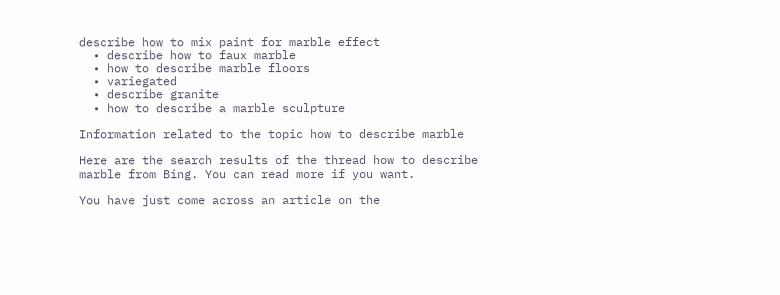describe how to mix paint for marble effect
  • describe how to faux marble
  • how to describe marble floors
  • variegated
  • describe granite
  • how to describe a marble sculpture

Information related to the topic how to describe marble

Here are the search results of the thread how to describe marble from Bing. You can read more if you want.

You have just come across an article on the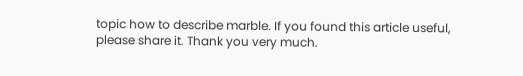topic how to describe marble. If you found this article useful, please share it. Thank you very much.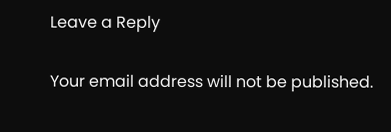Leave a Reply

Your email address will not be published.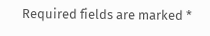Required fields are marked *